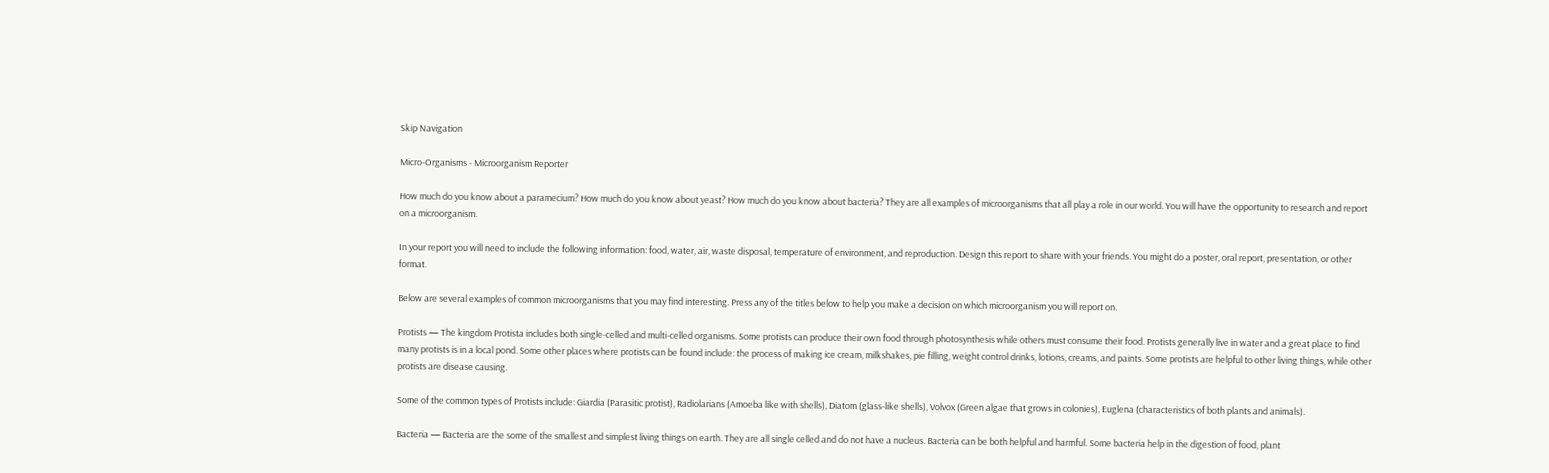Skip Navigation

Micro-Organisms - Microorganism Reporter

How much do you know about a paramecium? How much do you know about yeast? How much do you know about bacteria? They are all examples of microorganisms that all play a role in our world. You will have the opportunity to research and report on a microorganism.

In your report you will need to include the following information: food, water, air, waste disposal, temperature of environment, and reproduction. Design this report to share with your friends. You might do a poster, oral report, presentation, or other format.

Below are several examples of common microorganisms that you may find interesting. Press any of the titles below to help you make a decision on which microorganism you will report on.

Protists — The kingdom Protista includes both single-celled and multi-celled organisms. Some protists can produce their own food through photosynthesis while others must consume their food. Protists generally live in water and a great place to find many protists is in a local pond. Some other places where protists can be found include: the process of making ice cream, milkshakes, pie filling, weight control drinks, lotions, creams, and paints. Some protists are helpful to other living things, while other protists are disease causing.

Some of the common types of Protists include: Giardia (Parasitic protist), Radiolarians (Amoeba like with shells), Diatom (glass-like shells), Volvox (Green algae that grows in colonies), Euglena (characteristics of both plants and animals).

Bacteria — Bacteria are the some of the smallest and simplest living things on earth. They are all single celled and do not have a nucleus. Bacteria can be both helpful and harmful. Some bacteria help in the digestion of food, plant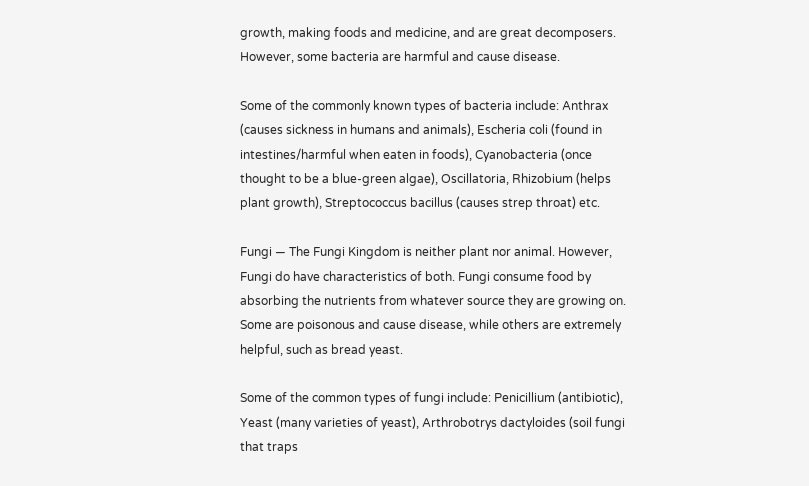growth, making foods and medicine, and are great decomposers. However, some bacteria are harmful and cause disease.

Some of the commonly known types of bacteria include: Anthrax (causes sickness in humans and animals), Escheria coli (found in intestines/harmful when eaten in foods), Cyanobacteria (once thought to be a blue-green algae), Oscillatoria, Rhizobium (helps plant growth), Streptococcus bacillus (causes strep throat) etc.

Fungi — The Fungi Kingdom is neither plant nor animal. However, Fungi do have characteristics of both. Fungi consume food by absorbing the nutrients from whatever source they are growing on. Some are poisonous and cause disease, while others are extremely helpful, such as bread yeast.

Some of the common types of fungi include: Penicillium (antibiotic), Yeast (many varieties of yeast), Arthrobotrys dactyloides (soil fungi that traps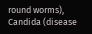round worms), Candida (disease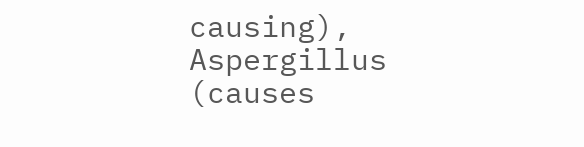causing), Aspergillus (causes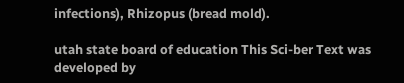infections), Rhizopus (bread mold).

utah state board of education This Sci-ber Text was developed by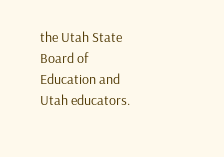the Utah State Board of Education and Utah educators.